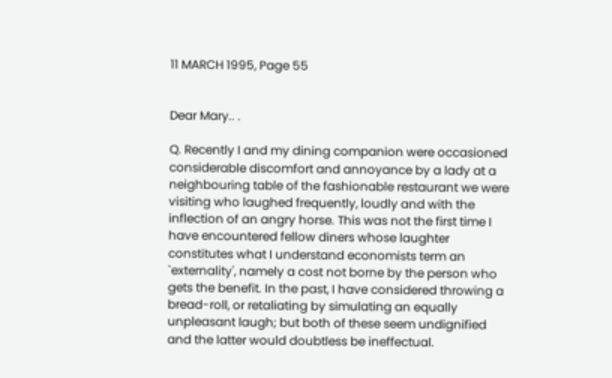11 MARCH 1995, Page 55


Dear Mary.. .

Q. Recently I and my dining companion were occasioned considerable discomfort and annoyance by a lady at a neighbouring table of the fashionable restaurant we were visiting who laughed frequently, loudly and with the inflection of an angry horse. This was not the first time I have encountered fellow diners whose laughter constitutes what I understand economists term an `externality', namely a cost not borne by the person who gets the benefit. In the past, I have considered throwing a bread-roll, or retaliating by simulating an equally unpleasant laugh; but both of these seem undignified and the latter would doubtless be ineffectual.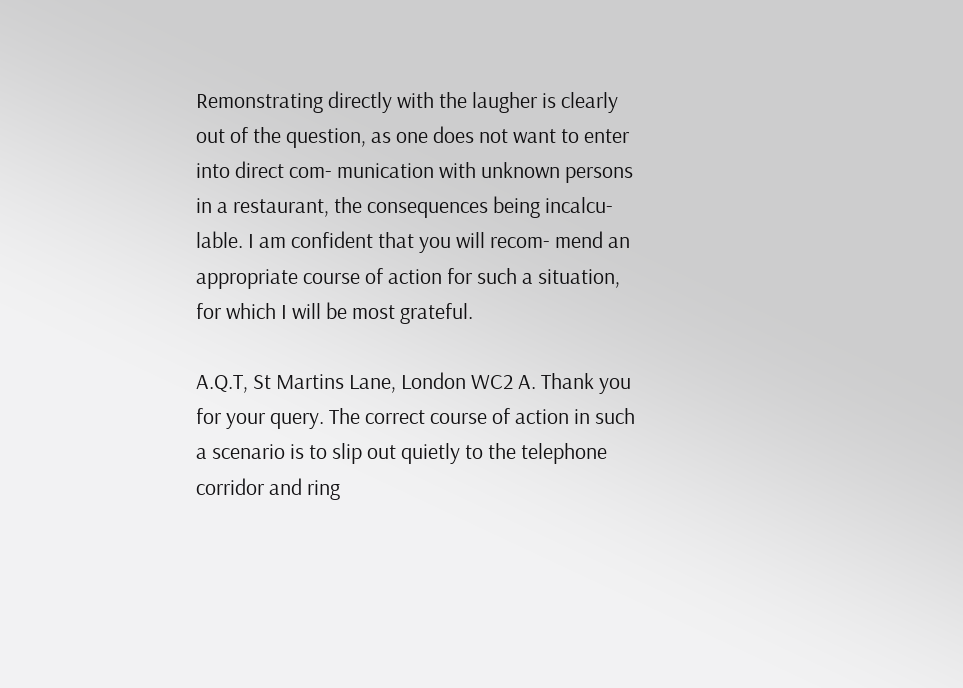Remonstrating directly with the laugher is clearly out of the question, as one does not want to enter into direct com- munication with unknown persons in a restaurant, the consequences being incalcu- lable. I am confident that you will recom- mend an appropriate course of action for such a situation, for which I will be most grateful.

A.Q.T, St Martins Lane, London WC2 A. Thank you for your query. The correct course of action in such a scenario is to slip out quietly to the telephone corridor and ring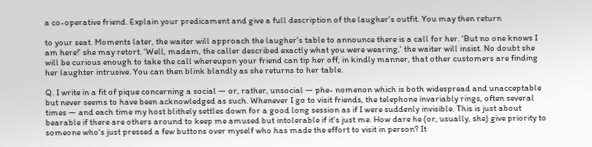a co-operative friend. Explain your predicament and give a full description of the laugher's outfit. You may then return

to your seat. Moments later, the waiter will approach the laugher's table to announce there is a call for her. 'But no one knows I am here!' she may retort. 'Well, madam, the caller described exactly what you were wearing,' the waiter will insist. No doubt she will be curious enough to take the call whereupon your friend can tip her off, in kindly manner, that other customers are finding her laughter intrusive. You can then blink blandly as she returns to her table.

Q. I write in a fit of pique concerning a social — or, rather, unsocial — phe- nomenon which is both widespread and unacceptable but never seems to have been acknowledged as such. Whenever I go to visit friends, the telephone invariably rings, often several times — and each time my host blithely settles down for a good long session as if I were suddenly invisible. This is just about bearable if there are others around to keep me amused but intolerable if it's just me. How dare he (or, usually, she) give priority to someone who's just pressed a few buttons over myself who has made the effort to visit in person? It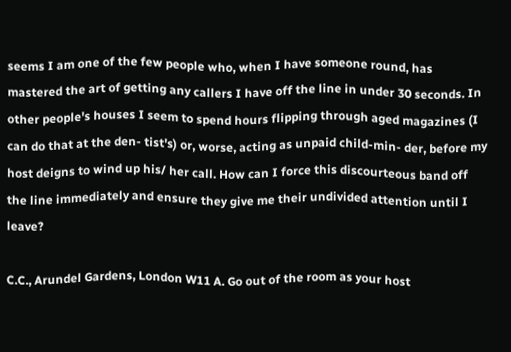seems I am one of the few people who, when I have someone round, has mastered the art of getting any callers I have off the line in under 30 seconds. In other people's houses I seem to spend hours flipping through aged magazines (I can do that at the den- tist's) or, worse, acting as unpaid child-min- der, before my host deigns to wind up his/ her call. How can I force this discourteous band off the line immediately and ensure they give me their undivided attention until I leave?

C.C., Arundel Gardens, London W11 A. Go out of the room as your host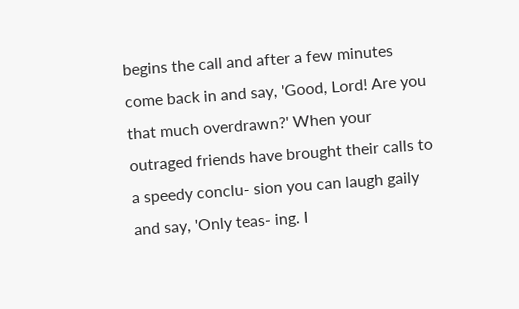begins the call and after a few minutes come back in and say, 'Good, Lord! Are you that much overdrawn?' When your outraged friends have brought their calls to a speedy conclu- sion you can laugh gaily and say, 'Only teas- ing. I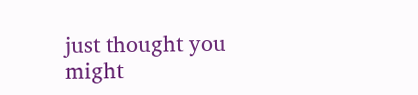just thought you might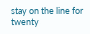stay on the line for twenty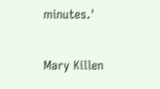minutes.'

Mary Killen